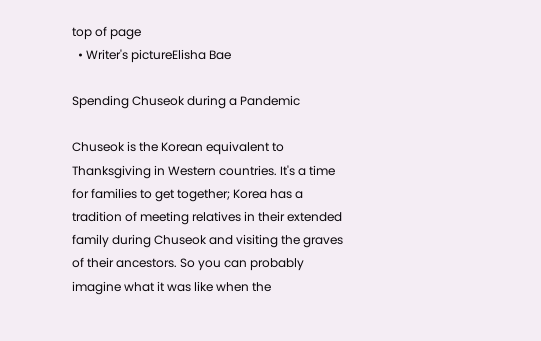top of page
  • Writer's pictureElisha Bae

Spending Chuseok during a Pandemic

Chuseok is the Korean equivalent to Thanksgiving in Western countries. It's a time for families to get together; Korea has a tradition of meeting relatives in their extended family during Chuseok and visiting the graves of their ancestors. So you can probably imagine what it was like when the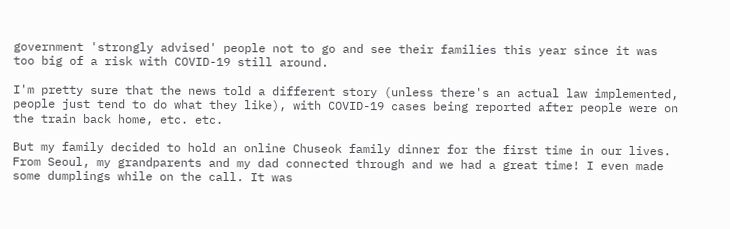government 'strongly advised' people not to go and see their families this year since it was too big of a risk with COVID-19 still around.

I'm pretty sure that the news told a different story (unless there's an actual law implemented, people just tend to do what they like), with COVID-19 cases being reported after people were on the train back home, etc. etc.

But my family decided to hold an online Chuseok family dinner for the first time in our lives. From Seoul, my grandparents and my dad connected through and we had a great time! I even made some dumplings while on the call. It was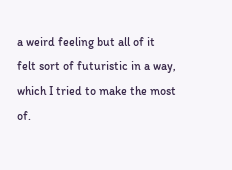a weird feeling but all of it felt sort of futuristic in a way, which I tried to make the most of.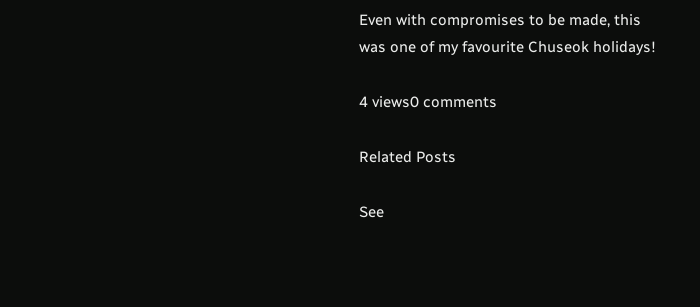Even with compromises to be made, this was one of my favourite Chuseok holidays!

4 views0 comments

Related Posts

See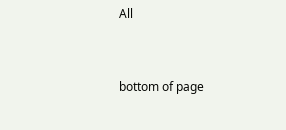All


bottom of page